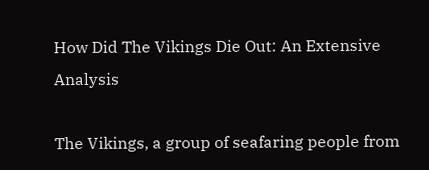How Did The Vikings Die Out: An Extensive Analysis

The Vikings, a group of seafaring people from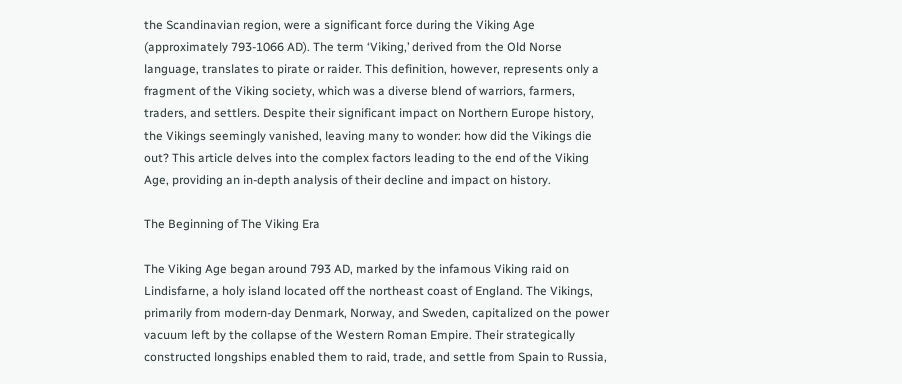the Scandinavian region, were a significant force during the Viking Age (approximately 793-1066 AD). The term ‘Viking,’ derived from the Old Norse language, translates to pirate or raider. This definition, however, represents only a fragment of the Viking society, which was a diverse blend of warriors, farmers, traders, and settlers. Despite their significant impact on Northern Europe history, the Vikings seemingly vanished, leaving many to wonder: how did the Vikings die out? This article delves into the complex factors leading to the end of the Viking Age, providing an in-depth analysis of their decline and impact on history.

The Beginning of The Viking Era

The Viking Age began around 793 AD, marked by the infamous Viking raid on Lindisfarne, a holy island located off the northeast coast of England. The Vikings, primarily from modern-day Denmark, Norway, and Sweden, capitalized on the power vacuum left by the collapse of the Western Roman Empire. Their strategically constructed longships enabled them to raid, trade, and settle from Spain to Russia,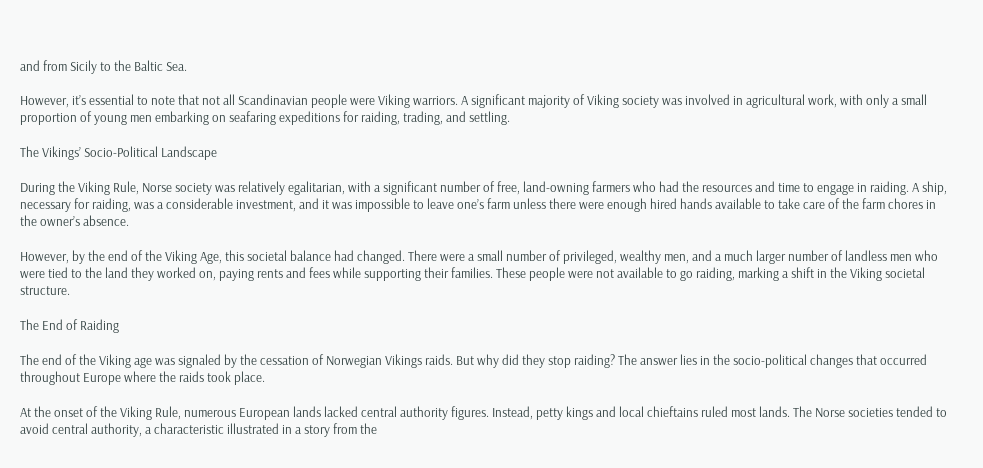and from Sicily to the Baltic Sea.

However, it’s essential to note that not all Scandinavian people were Viking warriors. A significant majority of Viking society was involved in agricultural work, with only a small proportion of young men embarking on seafaring expeditions for raiding, trading, and settling.

The Vikings’ Socio-Political Landscape

During the Viking Rule, Norse society was relatively egalitarian, with a significant number of free, land-owning farmers who had the resources and time to engage in raiding. A ship, necessary for raiding, was a considerable investment, and it was impossible to leave one’s farm unless there were enough hired hands available to take care of the farm chores in the owner’s absence.

However, by the end of the Viking Age, this societal balance had changed. There were a small number of privileged, wealthy men, and a much larger number of landless men who were tied to the land they worked on, paying rents and fees while supporting their families. These people were not available to go raiding, marking a shift in the Viking societal structure.

The End of Raiding

The end of the Viking age was signaled by the cessation of Norwegian Vikings raids. But why did they stop raiding? The answer lies in the socio-political changes that occurred throughout Europe where the raids took place.

At the onset of the Viking Rule, numerous European lands lacked central authority figures. Instead, petty kings and local chieftains ruled most lands. The Norse societies tended to avoid central authority, a characteristic illustrated in a story from the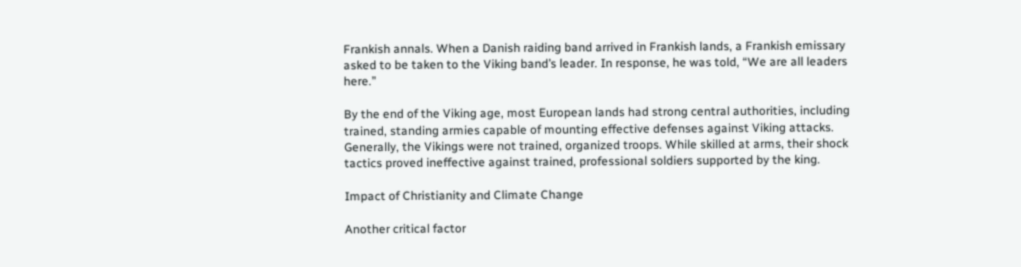Frankish annals. When a Danish raiding band arrived in Frankish lands, a Frankish emissary asked to be taken to the Viking band’s leader. In response, he was told, “We are all leaders here.”

By the end of the Viking age, most European lands had strong central authorities, including trained, standing armies capable of mounting effective defenses against Viking attacks. Generally, the Vikings were not trained, organized troops. While skilled at arms, their shock tactics proved ineffective against trained, professional soldiers supported by the king.

Impact of Christianity and Climate Change

Another critical factor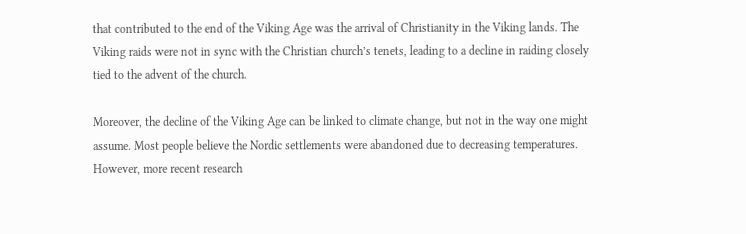that contributed to the end of the Viking Age was the arrival of Christianity in the Viking lands. The Viking raids were not in sync with the Christian church’s tenets, leading to a decline in raiding closely tied to the advent of the church.

Moreover, the decline of the Viking Age can be linked to climate change, but not in the way one might assume. Most people believe the Nordic settlements were abandoned due to decreasing temperatures. However, more recent research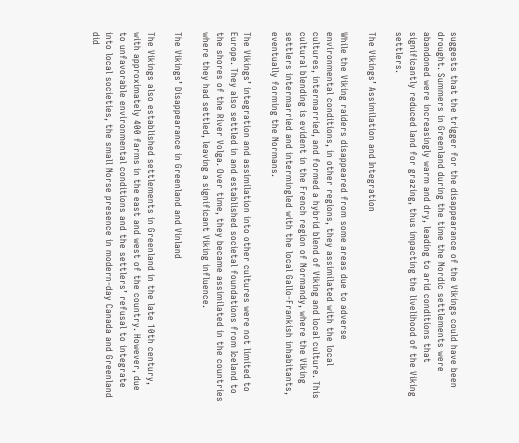suggests that the trigger for the disappearance of the Vikings could have been drought. Summers in Greenland during the time the Nordic settlements were abandoned were increasingly warm and dry, leading to arid conditions that significantly reduced land for grazing, thus impacting the livelihood of the Viking settlers.

The Vikings’ Assimilation and Integration

While the Viking raiders disappeared from some areas due to adverse environmental conditions, in other regions, they assimilated with the local cultures, intermarried, and formed a hybrid blend of Viking and local culture. This cultural blending is evident in the French region of Normandy, where the Viking settlers intermarried and intermingled with the local Gallo-Frankish inhabitants, eventually forming the Normans.

The Vikings’ integration and assimilation into other cultures were not limited to Europe. They also settled in and established societal foundations from Iceland to the shores of the River Volga. Over time, they became assimilated in the countries where they had settled, leaving a significant Viking influence.

The Vikings’ Disappearance in Greenland and Vinland

The Vikings also established settlements in Greenland in the late 10th century, with approximately 400 farms in the east and west of the country. However, due to unfavorable environmental conditions and the settlers’ refusal to integrate into local societies, the small Norse presence in modern-day Canada and Greenland did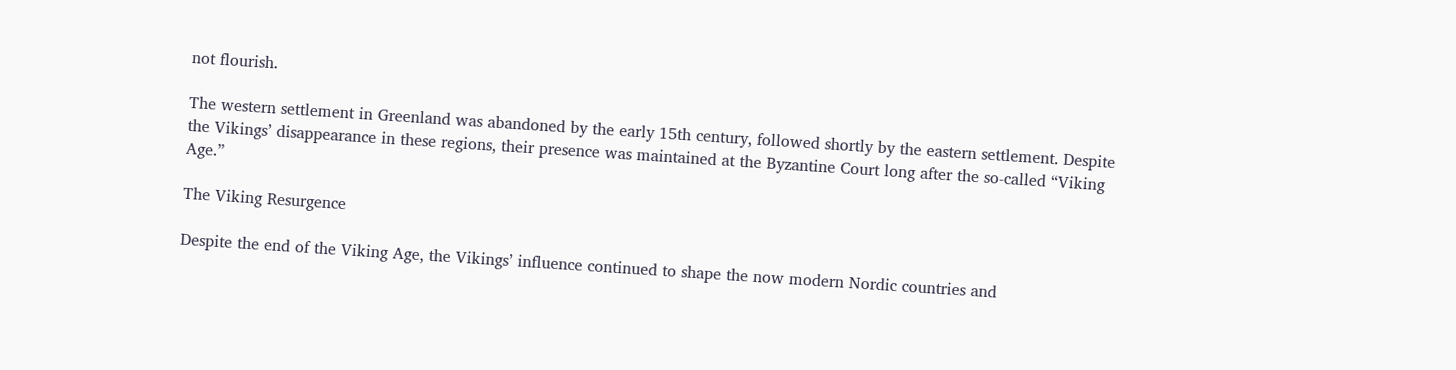not flourish.

The western settlement in Greenland was abandoned by the early 15th century, followed shortly by the eastern settlement. Despite the Vikings’ disappearance in these regions, their presence was maintained at the Byzantine Court long after the so-called “Viking Age.”

The Viking Resurgence

Despite the end of the Viking Age, the Vikings’ influence continued to shape the now modern Nordic countries and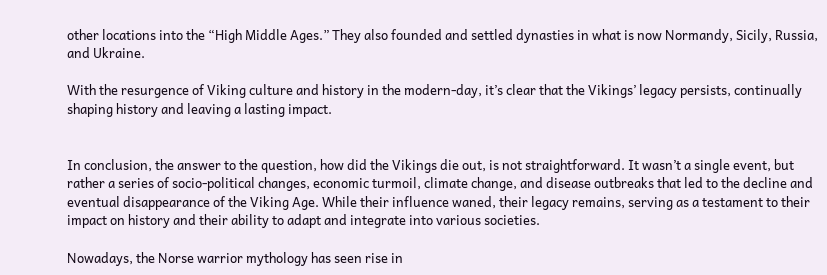other locations into the “High Middle Ages.” They also founded and settled dynasties in what is now Normandy, Sicily, Russia, and Ukraine.

With the resurgence of Viking culture and history in the modern-day, it’s clear that the Vikings’ legacy persists, continually shaping history and leaving a lasting impact.


In conclusion, the answer to the question, how did the Vikings die out, is not straightforward. It wasn’t a single event, but rather a series of socio-political changes, economic turmoil, climate change, and disease outbreaks that led to the decline and eventual disappearance of the Viking Age. While their influence waned, their legacy remains, serving as a testament to their impact on history and their ability to adapt and integrate into various societies.

Nowadays, the Norse warrior mythology has seen rise in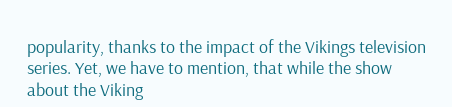popularity, thanks to the impact of the Vikings television series. Yet, we have to mention, that while the show about the Viking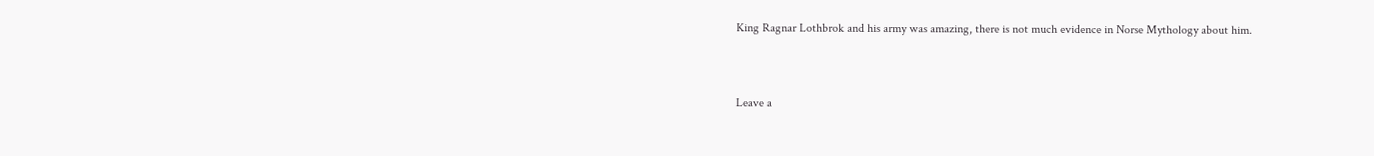King Ragnar Lothbrok and his army was amazing, there is not much evidence in Norse Mythology about him.



Leave a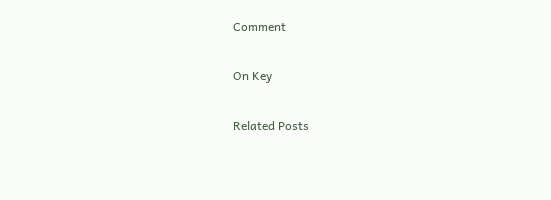Comment

On Key

Related Posts